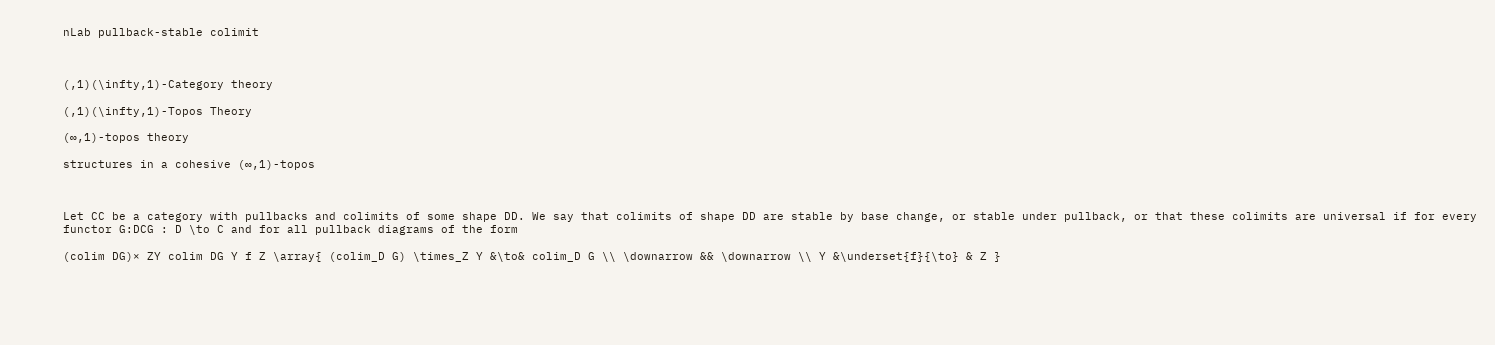nLab pullback-stable colimit



(,1)(\infty,1)-Category theory

(,1)(\infty,1)-Topos Theory

(∞,1)-topos theory

structures in a cohesive (∞,1)-topos



Let CC be a category with pullbacks and colimits of some shape DD. We say that colimits of shape DD are stable by base change, or stable under pullback, or that these colimits are universal if for every functor G:DCG : D \to C and for all pullback diagrams of the form

(colim DG)× ZY colim DG Y f Z \array{ (colim_D G) \times_Z Y &\to& colim_D G \\ \downarrow && \downarrow \\ Y &\underset{f}{\to} & Z }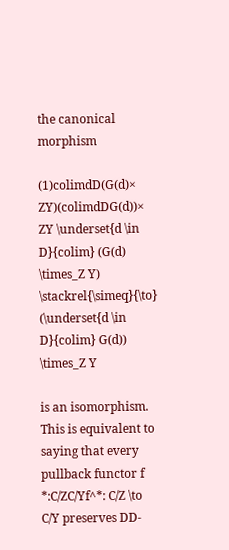the canonical morphism

(1)colimdD(G(d)× ZY)(colimdDG(d))× ZY \underset{d \in D}{colim} (G(d) \times_Z Y) \stackrel{\simeq}{\to} (\underset{d \in D}{colim} G(d)) \times_Z Y

is an isomorphism. This is equivalent to saying that every pullback functor f *:C/ZC/Yf^*: C/Z \to C/Y preserves DD-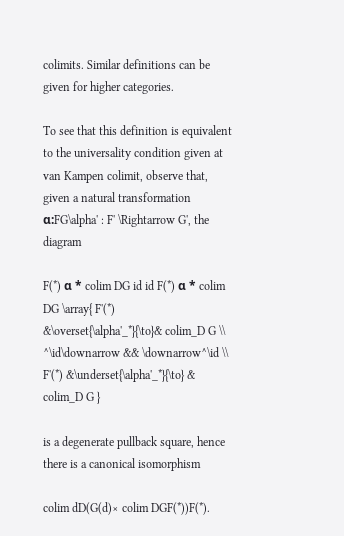colimits. Similar definitions can be given for higher categories.

To see that this definition is equivalent to the universality condition given at van Kampen colimit, observe that, given a natural transformation α:FG\alpha' : F' \Rightarrow G', the diagram

F(*) α * colim DG id id F(*) α * colim DG \array{ F'(*) &\overset{\alpha'_*}{\to}& colim_D G \\ ^\id\downarrow && \downarrow^\id \\ F'(*) &\underset{\alpha'_*}{\to} & colim_D G }

is a degenerate pullback square, hence there is a canonical isomorphism

colim dD(G(d)× colim DGF(*))F(*).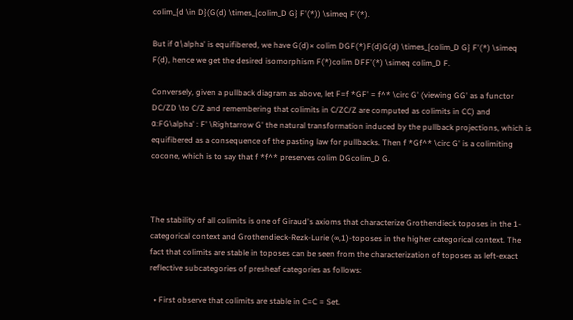colim_{d \in D}(G(d) \times_{colim_D G} F'(*)) \simeq F'(*).

But if α\alpha' is equifibered, we have G(d)× colim DGF(*)F(d)G(d) \times_{colim_D G} F'(*) \simeq F(d), hence we get the desired isomorphism F(*)colim DFF'(*) \simeq colim_D F.

Conversely, given a pullback diagram as above, let F=f *GF' = f^* \circ G' (viewing GG' as a functor DC/ZD \to C/Z and remembering that colimits in C/ZC/Z are computed as colimits in CC) and α:FG\alpha' : F' \Rightarrow G' the natural transformation induced by the pullback projections, which is equifibered as a consequence of the pasting law for pullbacks. Then f *Gf^* \circ G' is a colimiting cocone, which is to say that f *f^* preserves colim DGcolim_D G.



The stability of all colimits is one of Giraud's axioms that characterize Grothendieck toposes in the 1-categorical context and Grothendieck-Rezk-Lurie (∞,1)-toposes in the higher categorical context. The fact that colimits are stable in toposes can be seen from the characterization of toposes as left-exact reflective subcategories of presheaf categories as follows:

  • First observe that colimits are stable in C=C = Set.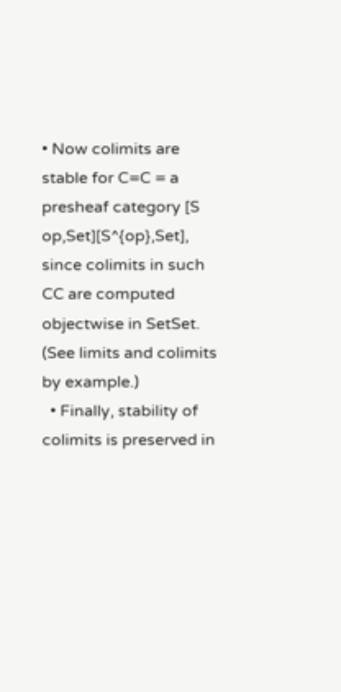• Now colimits are stable for C=C = a presheaf category [S op,Set][S^{op},Set], since colimits in such CC are computed objectwise in SetSet. (See limits and colimits by example.)
  • Finally, stability of colimits is preserved in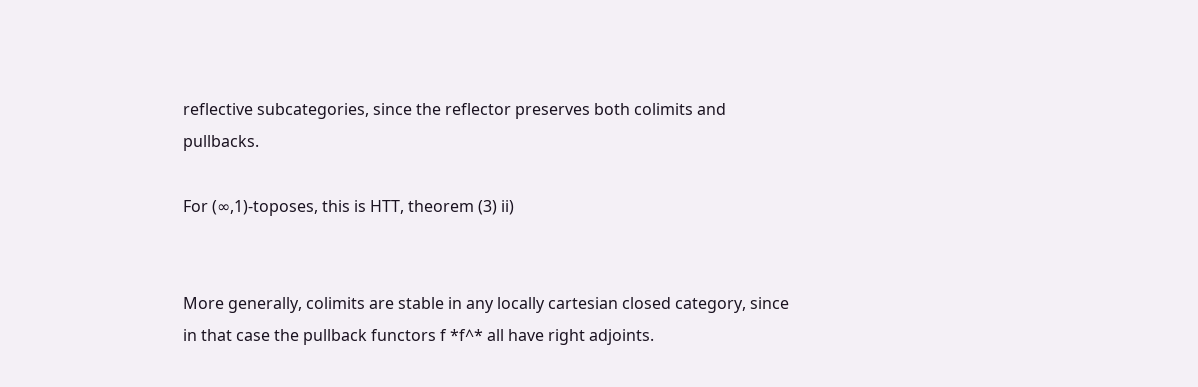reflective subcategories, since the reflector preserves both colimits and pullbacks.

For (∞,1)-toposes, this is HTT, theorem (3) ii)


More generally, colimits are stable in any locally cartesian closed category, since in that case the pullback functors f *f^* all have right adjoints.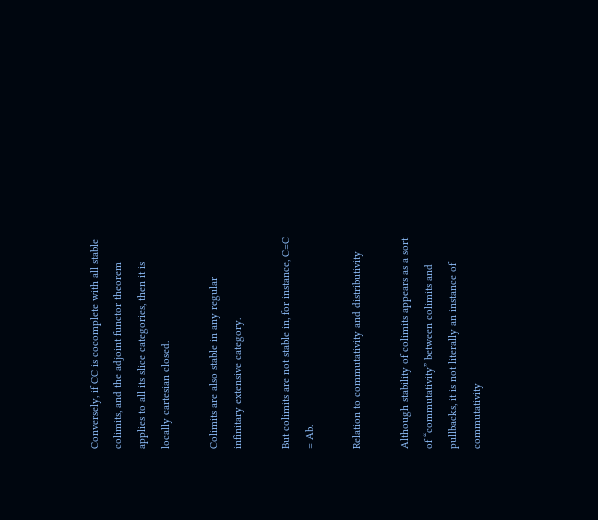Conversely, if CC is cocomplete with all stable colimits, and the adjoint functor theorem applies to all its slice categories, then it is locally cartesian closed.

Colimits are also stable in any regular infinitary extensive category.

But colimits are not stable in, for instance, C=C = Ab.

Relation to commutativity and distributivity

Although stability of colimits appears as a sort of “commutativity” between colimits and pullbacks, it is not literally an instance of commutativity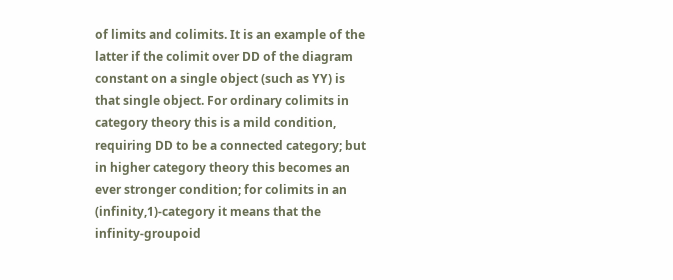of limits and colimits. It is an example of the latter if the colimit over DD of the diagram constant on a single object (such as YY) is that single object. For ordinary colimits in category theory this is a mild condition, requiring DD to be a connected category; but in higher category theory this becomes an ever stronger condition; for colimits in an (infinity,1)-category it means that the infinity-groupoid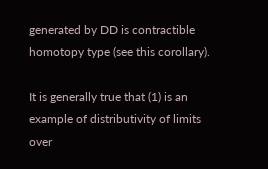generated by DD is contractible homotopy type (see this corollary).

It is generally true that (1) is an example of distributivity of limits over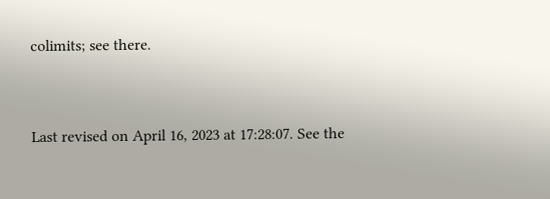colimits; see there.


Last revised on April 16, 2023 at 17:28:07. See the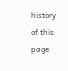history of this page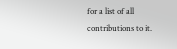for a list of all contributions to it.